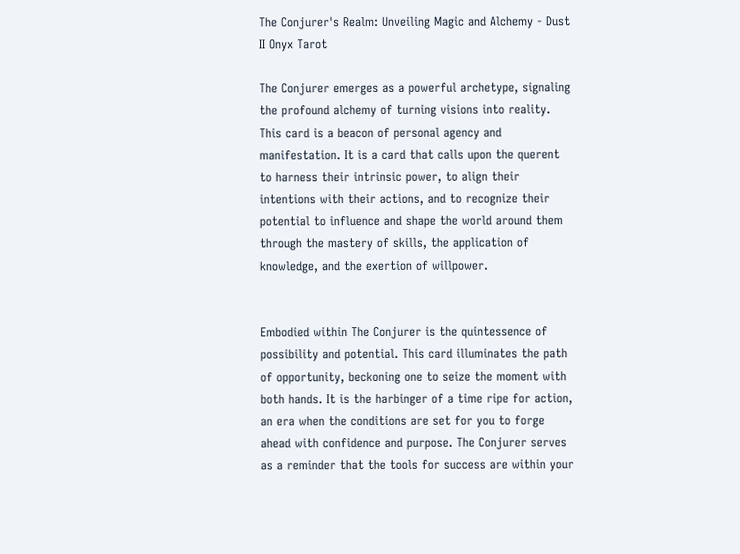The Conjurer's Realm: Unveiling Magic and Alchemy - Dust II Onyx Tarot

The Conjurer emerges as a powerful archetype, signaling the profound alchemy of turning visions into reality. This card is a beacon of personal agency and manifestation. It is a card that calls upon the querent to harness their intrinsic power, to align their intentions with their actions, and to recognize their potential to influence and shape the world around them through the mastery of skills, the application of knowledge, and the exertion of willpower.


Embodied within The Conjurer is the quintessence of possibility and potential. This card illuminates the path of opportunity, beckoning one to seize the moment with both hands. It is the harbinger of a time ripe for action, an era when the conditions are set for you to forge ahead with confidence and purpose. The Conjurer serves as a reminder that the tools for success are within your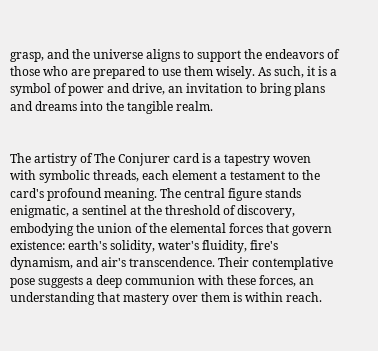grasp, and the universe aligns to support the endeavors of those who are prepared to use them wisely. As such, it is a symbol of power and drive, an invitation to bring plans and dreams into the tangible realm.


The artistry of The Conjurer card is a tapestry woven with symbolic threads, each element a testament to the card's profound meaning. The central figure stands enigmatic, a sentinel at the threshold of discovery, embodying the union of the elemental forces that govern existence: earth's solidity, water's fluidity, fire's dynamism, and air's transcendence. Their contemplative pose suggests a deep communion with these forces, an understanding that mastery over them is within reach.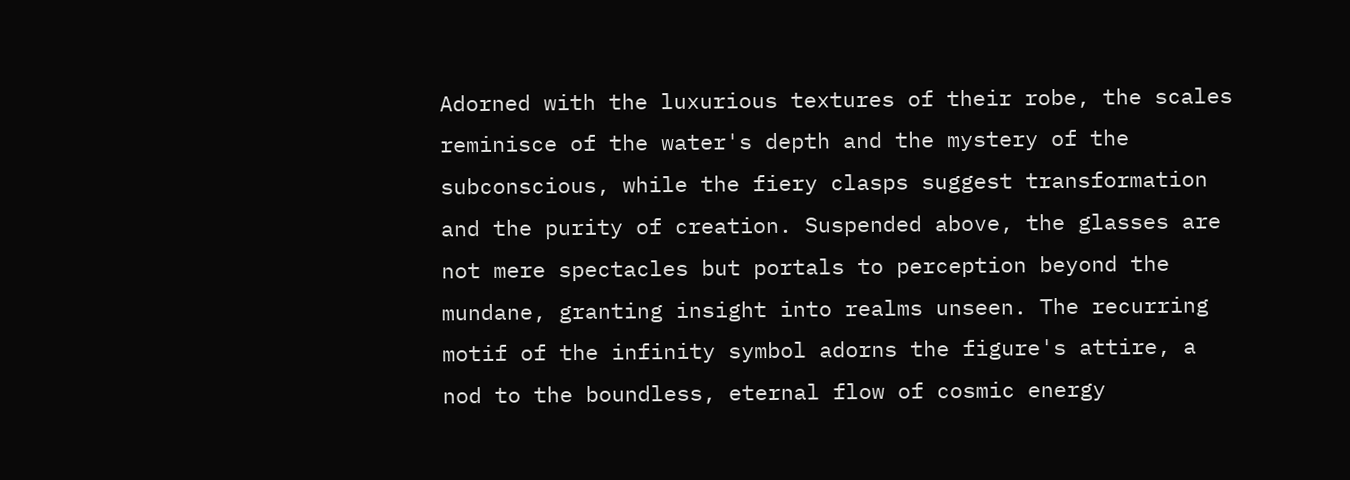Adorned with the luxurious textures of their robe, the scales reminisce of the water's depth and the mystery of the subconscious, while the fiery clasps suggest transformation and the purity of creation. Suspended above, the glasses are not mere spectacles but portals to perception beyond the mundane, granting insight into realms unseen. The recurring motif of the infinity symbol adorns the figure's attire, a nod to the boundless, eternal flow of cosmic energy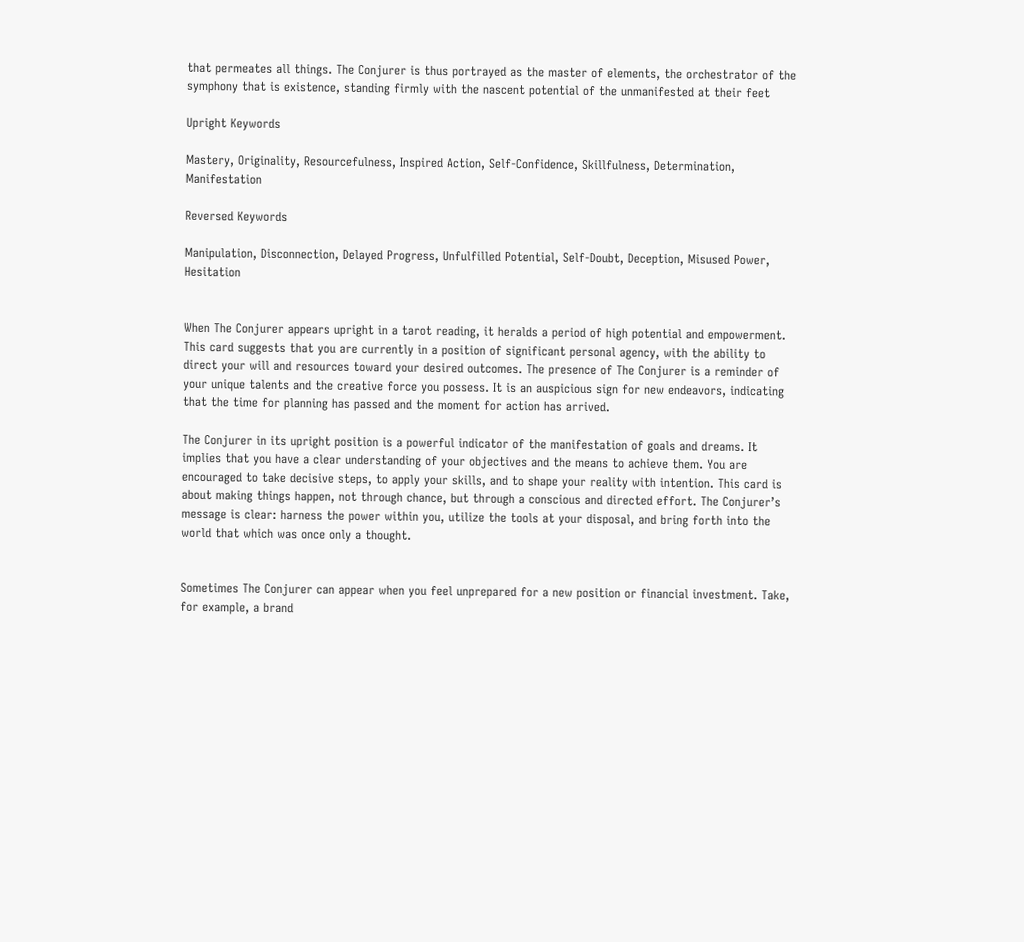that permeates all things. The Conjurer is thus portrayed as the master of elements, the orchestrator of the symphony that is existence, standing firmly with the nascent potential of the unmanifested at their feet

Upright Keywords

Mastery, Originality, Resourcefulness, Inspired Action, Self-Confidence, Skillfulness, Determination, Manifestation

Reversed Keywords

Manipulation, Disconnection, Delayed Progress, Unfulfilled Potential, Self-Doubt, Deception, Misused Power, Hesitation


When The Conjurer appears upright in a tarot reading, it heralds a period of high potential and empowerment. This card suggests that you are currently in a position of significant personal agency, with the ability to direct your will and resources toward your desired outcomes. The presence of The Conjurer is a reminder of your unique talents and the creative force you possess. It is an auspicious sign for new endeavors, indicating that the time for planning has passed and the moment for action has arrived.

The Conjurer in its upright position is a powerful indicator of the manifestation of goals and dreams. It implies that you have a clear understanding of your objectives and the means to achieve them. You are encouraged to take decisive steps, to apply your skills, and to shape your reality with intention. This card is about making things happen, not through chance, but through a conscious and directed effort. The Conjurer’s message is clear: harness the power within you, utilize the tools at your disposal, and bring forth into the world that which was once only a thought.


Sometimes The Conjurer can appear when you feel unprepared for a new position or financial investment. Take, for example, a brand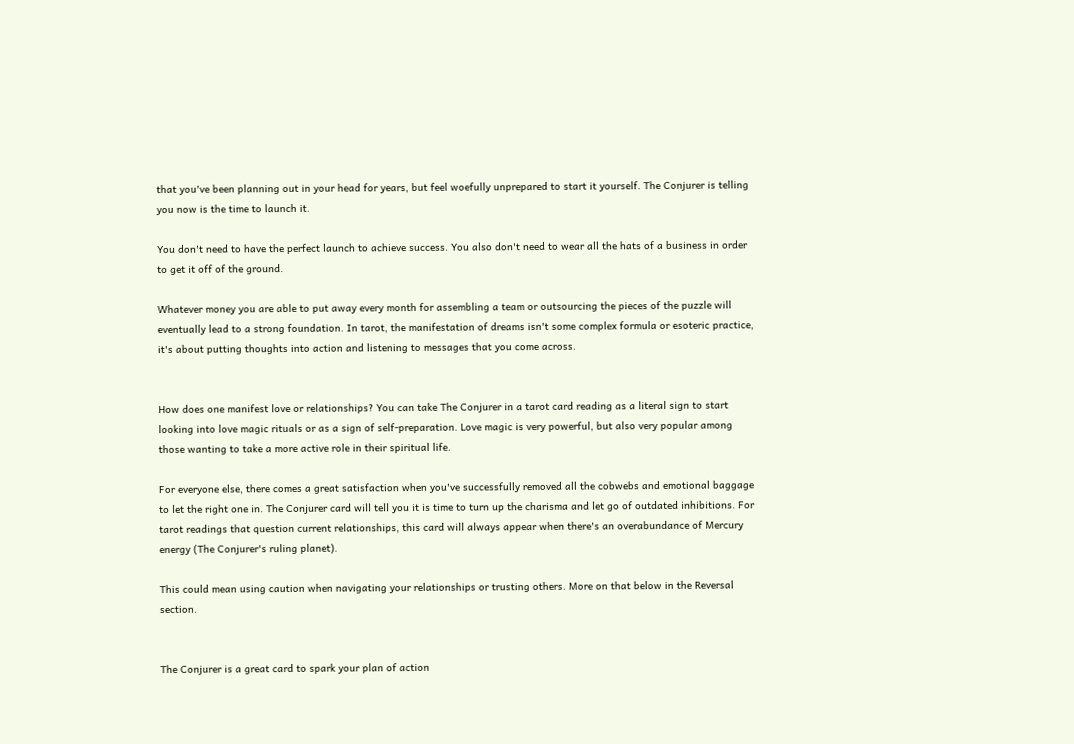that you've been planning out in your head for years, but feel woefully unprepared to start it yourself. The Conjurer is telling you now is the time to launch it.

You don't need to have the perfect launch to achieve success. You also don't need to wear all the hats of a business in order to get it off of the ground.

Whatever money you are able to put away every month for assembling a team or outsourcing the pieces of the puzzle will eventually lead to a strong foundation. In tarot, the manifestation of dreams isn't some complex formula or esoteric practice, it's about putting thoughts into action and listening to messages that you come across.


How does one manifest love or relationships? You can take The Conjurer in a tarot card reading as a literal sign to start looking into love magic rituals or as a sign of self-preparation. Love magic is very powerful, but also very popular among those wanting to take a more active role in their spiritual life.

For everyone else, there comes a great satisfaction when you've successfully removed all the cobwebs and emotional baggage to let the right one in. The Conjurer card will tell you it is time to turn up the charisma and let go of outdated inhibitions. For tarot readings that question current relationships, this card will always appear when there's an overabundance of Mercury energy (The Conjurer's ruling planet).

This could mean using caution when navigating your relationships or trusting others. More on that below in the Reversal section.


The Conjurer is a great card to spark your plan of action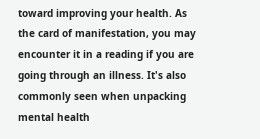toward improving your health. As the card of manifestation, you may encounter it in a reading if you are going through an illness. It's also commonly seen when unpacking mental health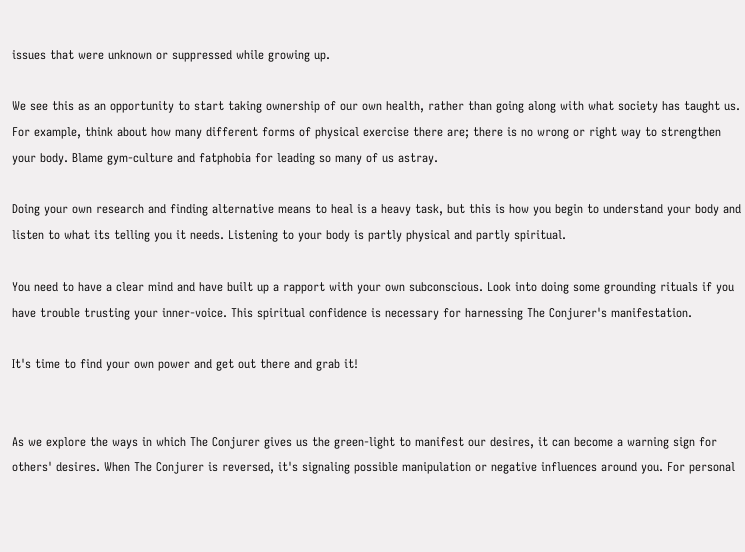issues that were unknown or suppressed while growing up.

We see this as an opportunity to start taking ownership of our own health, rather than going along with what society has taught us. For example, think about how many different forms of physical exercise there are; there is no wrong or right way to strengthen your body. Blame gym-culture and fatphobia for leading so many of us astray.

Doing your own research and finding alternative means to heal is a heavy task, but this is how you begin to understand your body and listen to what its telling you it needs. Listening to your body is partly physical and partly spiritual.

You need to have a clear mind and have built up a rapport with your own subconscious. Look into doing some grounding rituals if you have trouble trusting your inner-voice. This spiritual confidence is necessary for harnessing The Conjurer's manifestation.

It's time to find your own power and get out there and grab it!


As we explore the ways in which The Conjurer gives us the green-light to manifest our desires, it can become a warning sign for others' desires. When The Conjurer is reversed, it's signaling possible manipulation or negative influences around you. For personal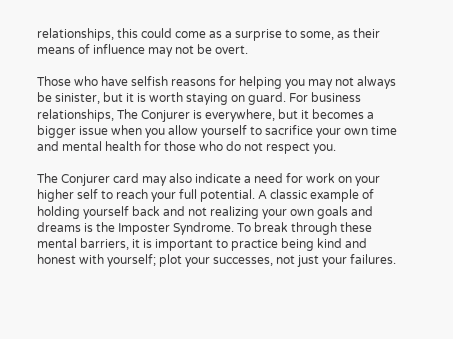relationships, this could come as a surprise to some, as their means of influence may not be overt.

Those who have selfish reasons for helping you may not always be sinister, but it is worth staying on guard. For business relationships, The Conjurer is everywhere, but it becomes a bigger issue when you allow yourself to sacrifice your own time and mental health for those who do not respect you.

The Conjurer card may also indicate a need for work on your higher self to reach your full potential. A classic example of holding yourself back and not realizing your own goals and dreams is the Imposter Syndrome. To break through these mental barriers, it is important to practice being kind and honest with yourself; plot your successes, not just your failures.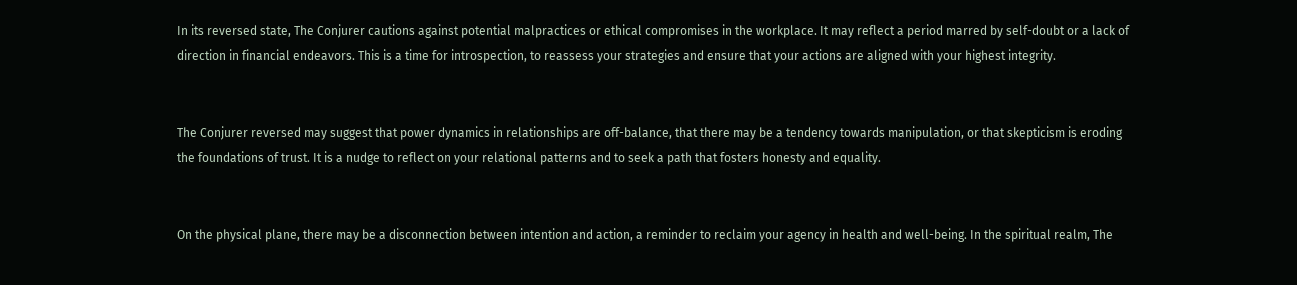In its reversed state, The Conjurer cautions against potential malpractices or ethical compromises in the workplace. It may reflect a period marred by self-doubt or a lack of direction in financial endeavors. This is a time for introspection, to reassess your strategies and ensure that your actions are aligned with your highest integrity.


The Conjurer reversed may suggest that power dynamics in relationships are off-balance, that there may be a tendency towards manipulation, or that skepticism is eroding the foundations of trust. It is a nudge to reflect on your relational patterns and to seek a path that fosters honesty and equality.


On the physical plane, there may be a disconnection between intention and action, a reminder to reclaim your agency in health and well-being. In the spiritual realm, The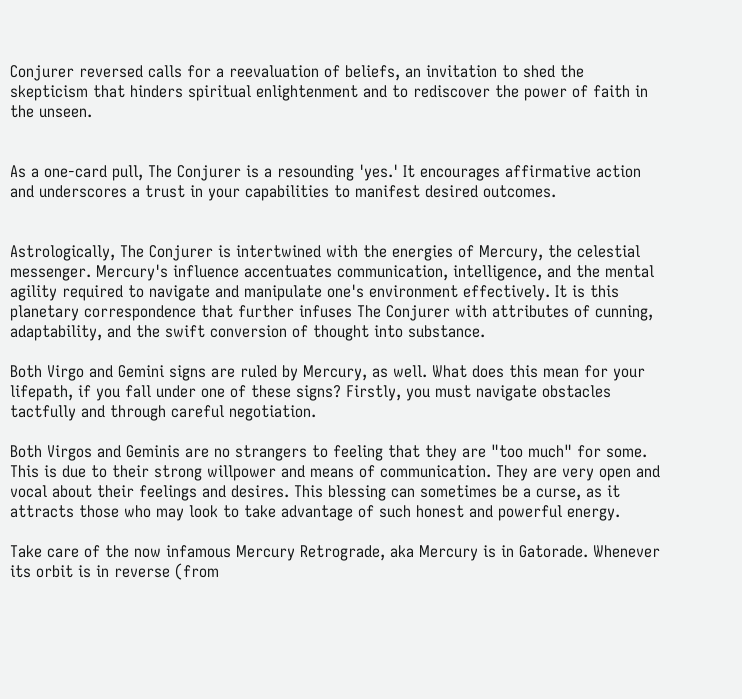Conjurer reversed calls for a reevaluation of beliefs, an invitation to shed the skepticism that hinders spiritual enlightenment and to rediscover the power of faith in the unseen.


As a one-card pull, The Conjurer is a resounding 'yes.' It encourages affirmative action and underscores a trust in your capabilities to manifest desired outcomes.


Astrologically, The Conjurer is intertwined with the energies of Mercury, the celestial messenger. Mercury's influence accentuates communication, intelligence, and the mental agility required to navigate and manipulate one's environment effectively. It is this planetary correspondence that further infuses The Conjurer with attributes of cunning, adaptability, and the swift conversion of thought into substance.

Both Virgo and Gemini signs are ruled by Mercury, as well. What does this mean for your lifepath, if you fall under one of these signs? Firstly, you must navigate obstacles tactfully and through careful negotiation.

Both Virgos and Geminis are no strangers to feeling that they are "too much" for some. This is due to their strong willpower and means of communication. They are very open and vocal about their feelings and desires. This blessing can sometimes be a curse, as it attracts those who may look to take advantage of such honest and powerful energy.

Take care of the now infamous Mercury Retrograde, aka Mercury is in Gatorade. Whenever its orbit is in reverse (from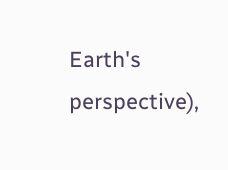Earth's perspective),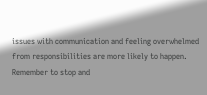issues with communication and feeling overwhelmed from responsibilities are more likely to happen. Remember to stop and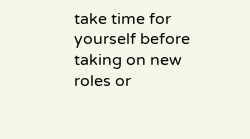take time for yourself before taking on new roles or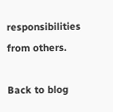responsibilities from others.

Back to blog